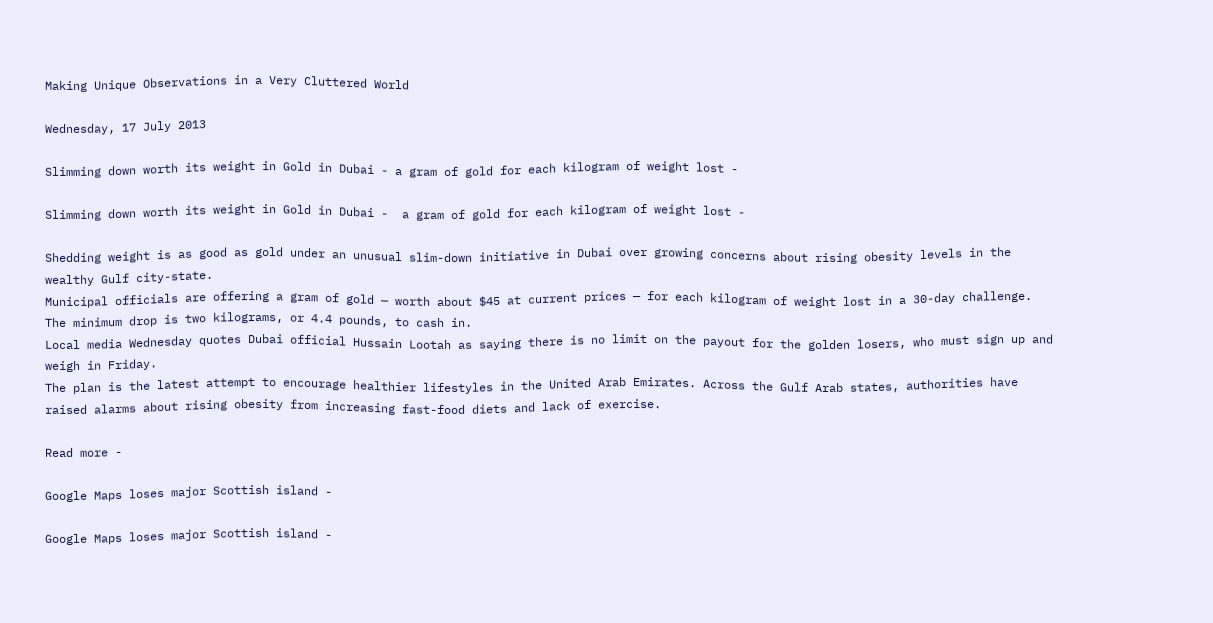Making Unique Observations in a Very Cluttered World

Wednesday, 17 July 2013

Slimming down worth its weight in Gold in Dubai - a gram of gold for each kilogram of weight lost -

Slimming down worth its weight in Gold in Dubai -  a gram of gold for each kilogram of weight lost -

Shedding weight is as good as gold under an unusual slim-down initiative in Dubai over growing concerns about rising obesity levels in the wealthy Gulf city-state.
Municipal officials are offering a gram of gold — worth about $45 at current prices — for each kilogram of weight lost in a 30-day challenge. The minimum drop is two kilograms, or 4.4 pounds, to cash in.
Local media Wednesday quotes Dubai official Hussain Lootah as saying there is no limit on the payout for the golden losers, who must sign up and weigh in Friday.
The plan is the latest attempt to encourage healthier lifestyles in the United Arab Emirates. Across the Gulf Arab states, authorities have raised alarms about rising obesity from increasing fast-food diets and lack of exercise.

Read more -

Google Maps loses major Scottish island -

Google Maps loses major Scottish island -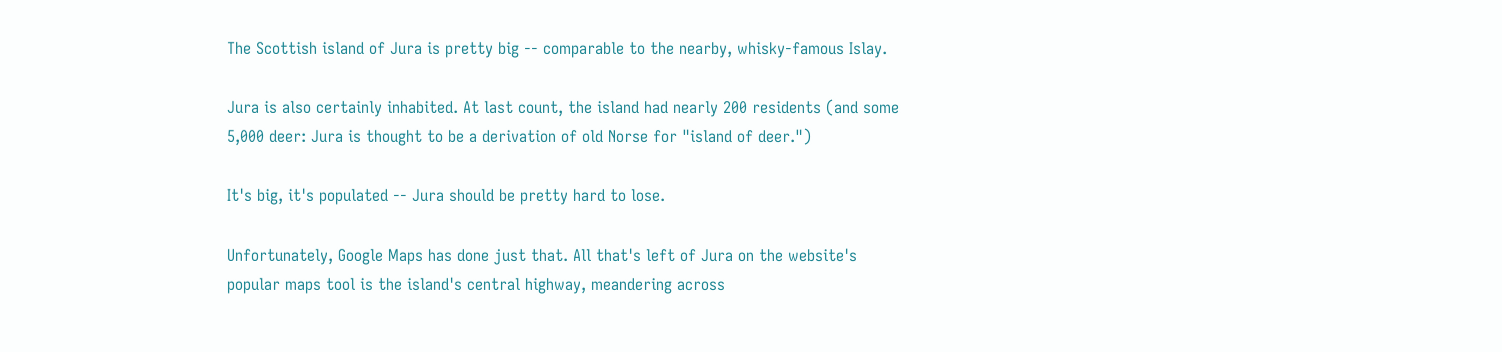The Scottish island of Jura is pretty big -- comparable to the nearby, whisky-famous Islay.

Jura is also certainly inhabited. At last count, the island had nearly 200 residents (and some 5,000 deer: Jura is thought to be a derivation of old Norse for "island of deer.")

It's big, it's populated -- Jura should be pretty hard to lose.

Unfortunately, Google Maps has done just that. All that's left of Jura on the website's popular maps tool is the island's central highway, meandering across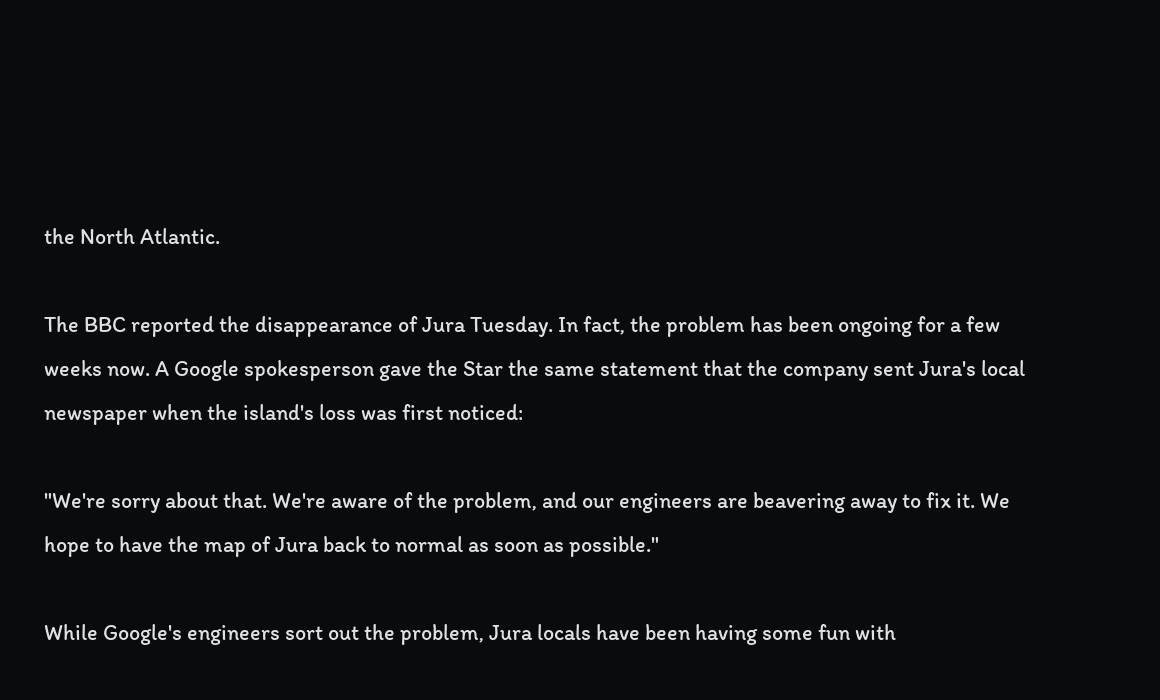the North Atlantic.

The BBC reported the disappearance of Jura Tuesday. In fact, the problem has been ongoing for a few weeks now. A Google spokesperson gave the Star the same statement that the company sent Jura's local newspaper when the island's loss was first noticed:

"We're sorry about that. We're aware of the problem, and our engineers are beavering away to fix it. We hope to have the map of Jura back to normal as soon as possible."

While Google's engineers sort out the problem, Jura locals have been having some fun with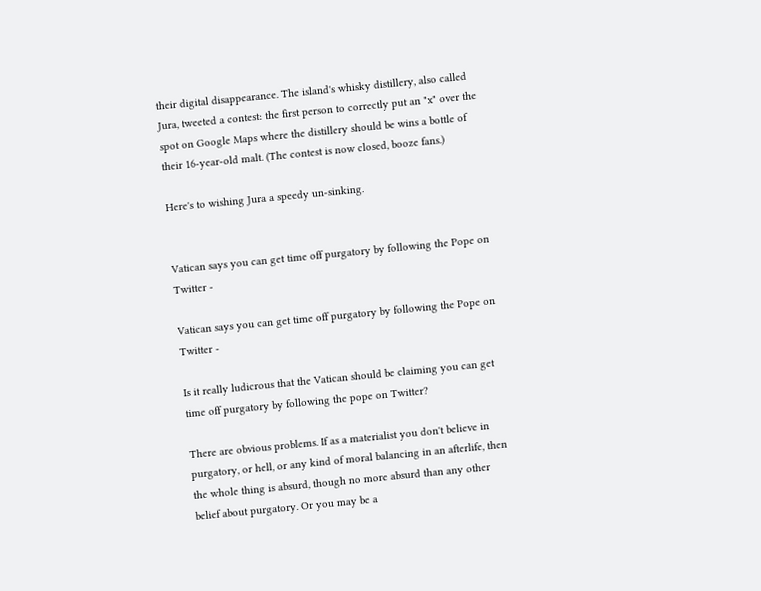their digital disappearance. The island's whisky distillery, also called Jura, tweeted a contest: the first person to correctly put an "x" over the spot on Google Maps where the distillery should be wins a bottle of their 16-year-old malt. (The contest is now closed, booze fans.)

Here's to wishing Jura a speedy un-sinking.


Vatican says you can get time off purgatory by following the Pope on Twitter -

Vatican says you can get time off purgatory by following the Pope on Twitter -

Is it really ludicrous that the Vatican should be claiming you can get time off purgatory by following the pope on Twitter?

There are obvious problems. If as a materialist you don't believe in purgatory, or hell, or any kind of moral balancing in an afterlife, then the whole thing is absurd, though no more absurd than any other belief about purgatory. Or you may be a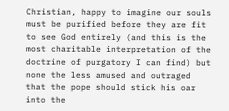Christian, happy to imagine our souls must be purified before they are fit to see God entirely (and this is the most charitable interpretation of the doctrine of purgatory I can find) but none the less amused and outraged that the pope should stick his oar into the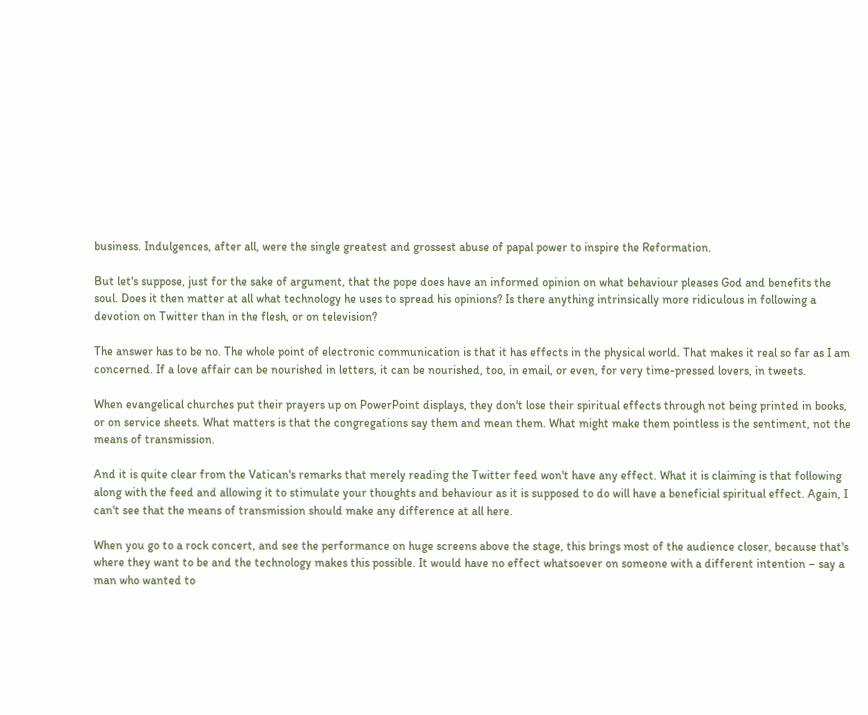business. Indulgences, after all, were the single greatest and grossest abuse of papal power to inspire the Reformation.

But let's suppose, just for the sake of argument, that the pope does have an informed opinion on what behaviour pleases God and benefits the soul. Does it then matter at all what technology he uses to spread his opinions? Is there anything intrinsically more ridiculous in following a devotion on Twitter than in the flesh, or on television?

The answer has to be no. The whole point of electronic communication is that it has effects in the physical world. That makes it real so far as I am concerned. If a love affair can be nourished in letters, it can be nourished, too, in email, or even, for very time-pressed lovers, in tweets.

When evangelical churches put their prayers up on PowerPoint displays, they don't lose their spiritual effects through not being printed in books, or on service sheets. What matters is that the congregations say them and mean them. What might make them pointless is the sentiment, not the means of transmission.

And it is quite clear from the Vatican's remarks that merely reading the Twitter feed won't have any effect. What it is claiming is that following along with the feed and allowing it to stimulate your thoughts and behaviour as it is supposed to do will have a beneficial spiritual effect. Again, I can't see that the means of transmission should make any difference at all here.

When you go to a rock concert, and see the performance on huge screens above the stage, this brings most of the audience closer, because that's where they want to be and the technology makes this possible. It would have no effect whatsoever on someone with a different intention – say a man who wanted to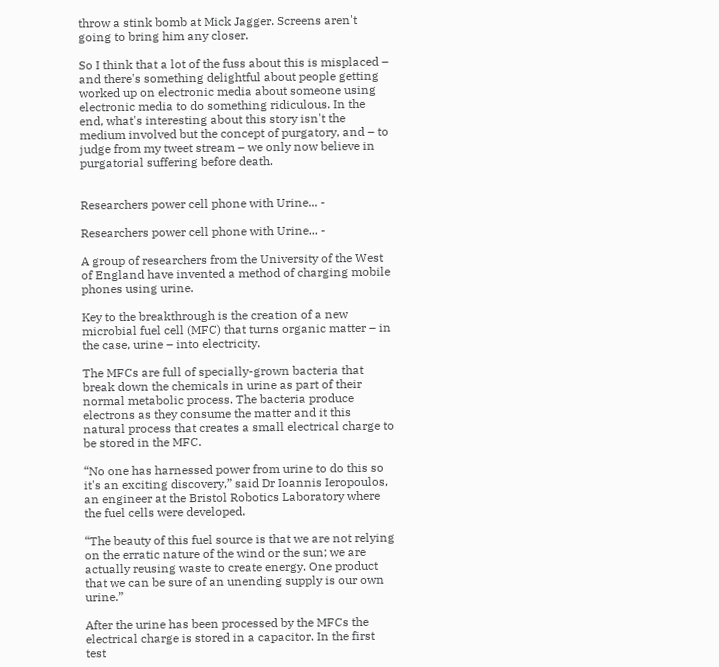throw a stink bomb at Mick Jagger. Screens aren't going to bring him any closer.

So I think that a lot of the fuss about this is misplaced – and there's something delightful about people getting worked up on electronic media about someone using electronic media to do something ridiculous. In the end, what's interesting about this story isn't the medium involved but the concept of purgatory, and – to judge from my tweet stream – we only now believe in purgatorial suffering before death.


Researchers power cell phone with Urine... -

Researchers power cell phone with Urine... -

A group of researchers from the University of the West of England have invented a method of charging mobile phones using urine.

Key to the breakthrough is the creation of a new microbial fuel cell (MFC) that turns organic matter – in the case, urine – into electricity.

The MFCs are full of specially-grown bacteria that break down the chemicals in urine as part of their normal metabolic process. The bacteria produce electrons as they consume the matter and it this natural process that creates a small electrical charge to be stored in the MFC.

“No one has harnessed power from urine to do this so it's an exciting discovery,” said Dr Ioannis Ieropoulos, an engineer at the Bristol Robotics Laboratory where the fuel cells were developed.

“The beauty of this fuel source is that we are not relying on the erratic nature of the wind or the sun; we are actually reusing waste to create energy. One product that we can be sure of an unending supply is our own urine.”

After the urine has been processed by the MFCs the electrical charge is stored in a capacitor. In the first test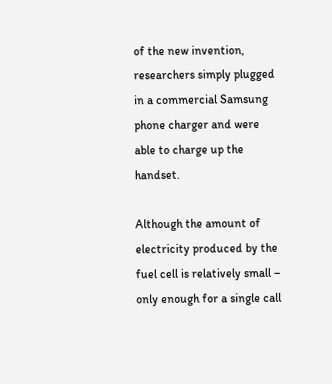of the new invention, researchers simply plugged in a commercial Samsung phone charger and were able to charge up the handset.

Although the amount of electricity produced by the fuel cell is relatively small – only enough for a single call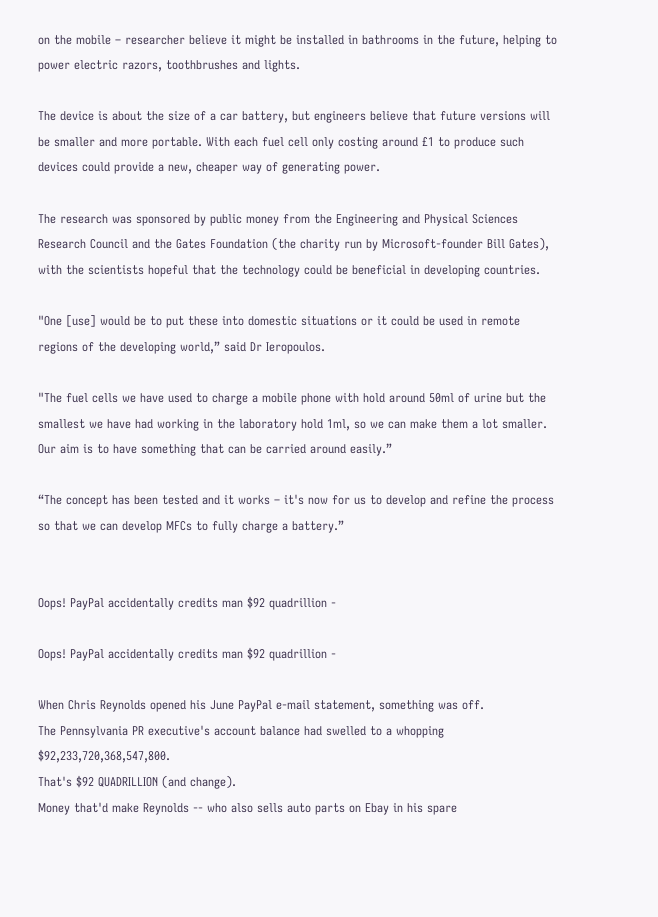on the mobile – researcher believe it might be installed in bathrooms in the future, helping to power electric razors, toothbrushes and lights.

The device is about the size of a car battery, but engineers believe that future versions will be smaller and more portable. With each fuel cell only costing around £1 to produce such devices could provide a new, cheaper way of generating power.

The research was sponsored by public money from the Engineering and Physical Sciences Research Council and the Gates Foundation (the charity run by Microsoft-founder Bill Gates), with the scientists hopeful that the technology could be beneficial in developing countries.

"One [use] would be to put these into domestic situations or it could be used in remote regions of the developing world,” said Dr Ieropoulos.

"The fuel cells we have used to charge a mobile phone with hold around 50ml of urine but the smallest we have had working in the laboratory hold 1ml, so we can make them a lot smaller. Our aim is to have something that can be carried around easily.”

“The concept has been tested and it works – it's now for us to develop and refine the process so that we can develop MFCs to fully charge a battery.”


Oops! PayPal accidentally credits man $92 quadrillion -

Oops! PayPal accidentally credits man $92 quadrillion -

When Chris Reynolds opened his June PayPal e-mail statement, something was off.
The Pennsylvania PR executive's account balance had swelled to a whopping $92,233,720,368,547,800.
That's $92 QUADRILLION (and change).
Money that'd make Reynolds -- who also sells auto parts on Ebay in his spare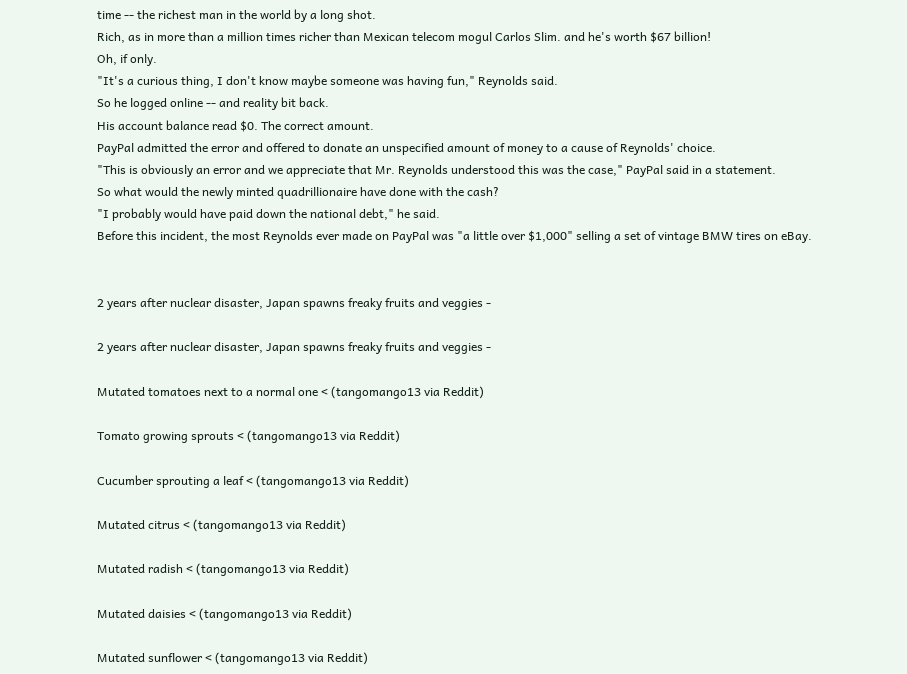time -- the richest man in the world by a long shot.
Rich, as in more than a million times richer than Mexican telecom mogul Carlos Slim. and he's worth $67 billion!
Oh, if only.
"It's a curious thing, I don't know maybe someone was having fun," Reynolds said.
So he logged online -- and reality bit back.
His account balance read $0. The correct amount.
PayPal admitted the error and offered to donate an unspecified amount of money to a cause of Reynolds' choice.
"This is obviously an error and we appreciate that Mr. Reynolds understood this was the case," PayPal said in a statement.
So what would the newly minted quadrillionaire have done with the cash?
"I probably would have paid down the national debt," he said.
Before this incident, the most Reynolds ever made on PayPal was "a little over $1,000" selling a set of vintage BMW tires on eBay.


2 years after nuclear disaster, Japan spawns freaky fruits and veggies -

2 years after nuclear disaster, Japan spawns freaky fruits and veggies -

Mutated tomatoes next to a normal one < (tangomango13 via Reddit)

Tomato growing sprouts < (tangomango13 via Reddit)

Cucumber sprouting a leaf < (tangomango13 via Reddit)

Mutated citrus < (tangomango13 via Reddit)

Mutated radish < (tangomango13 via Reddit)

Mutated daisies < (tangomango13 via Reddit)

Mutated sunflower < (tangomango13 via Reddit)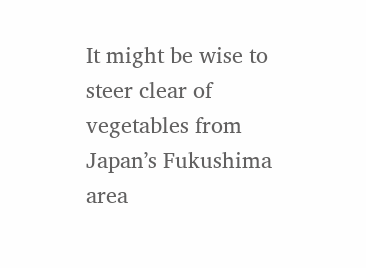It might be wise to steer clear of vegetables from Japan’s Fukushima area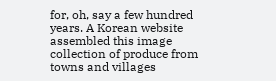for, oh, say a few hundred years. A Korean website assembled this image collection of produce from towns and villages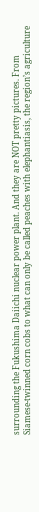surrounding the Fukushima Daiichi nuclear power plant. And they are NOT pretty pictures. From Siamese-twinned corn cobs to what can only be called peaches with elephantiasis, the region’s agriculture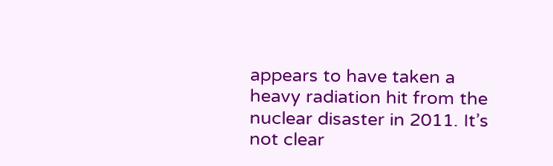appears to have taken a heavy radiation hit from the nuclear disaster in 2011. It’s not clear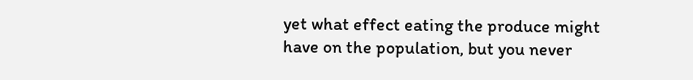yet what effect eating the produce might have on the population, but you never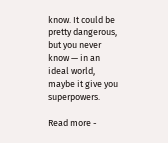know. It could be pretty dangerous, but you never know — in an ideal world, maybe it give you superpowers.

Read more -